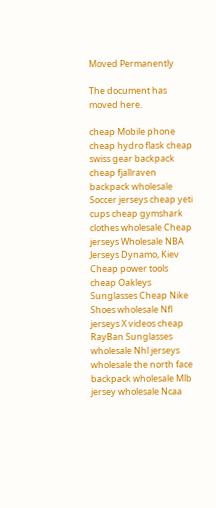Moved Permanently

The document has moved here.

cheap Mobile phone cheap hydro flask cheap swiss gear backpack cheap fjallraven backpack wholesale Soccer jerseys cheap yeti cups cheap gymshark clothes wholesale Cheap jerseys Wholesale NBA Jerseys Dynamo, Kiev Cheap power tools cheap Oakleys Sunglasses Cheap Nike Shoes wholesale Nfl jerseys X videos cheap RayBan Sunglasses wholesale Nhl jerseys wholesale the north face backpack wholesale Mlb jersey wholesale Ncaa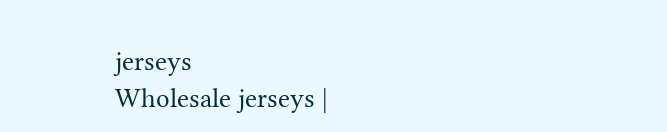jerseys
Wholesale jerseys |